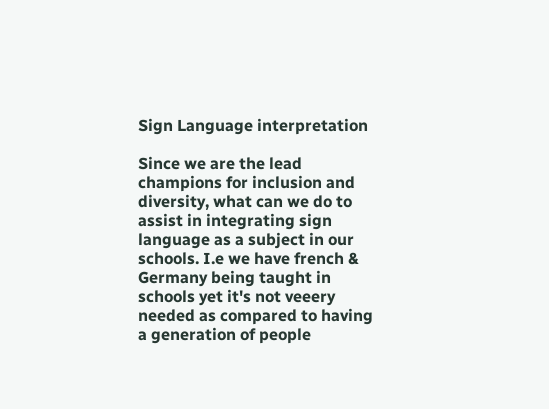Sign Language interpretation

Since we are the lead champions for inclusion and diversity, what can we do to assist in integrating sign language as a subject in our schools. I.e we have french & Germany being taught in schools yet it's not veeery needed as compared to having a generation of people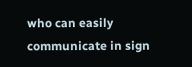who can easily communicate in sign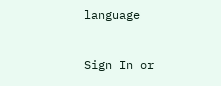language


Sign In or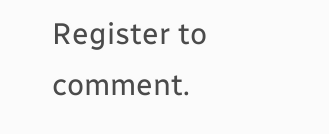Register to comment.